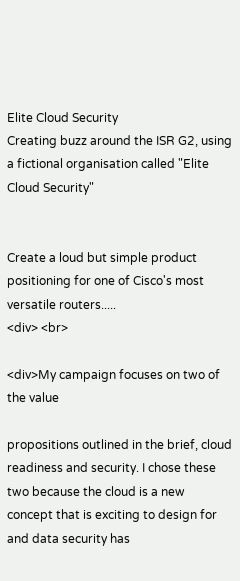Elite Cloud Security
Creating buzz around the ISR G2, using a fictional organisation called "Elite Cloud Security"


Create a loud but simple product positioning for one of Cisco's most versatile routers.....
<div> <br>

<div>My campaign focuses on two of the value

propositions outlined in the brief, cloud readiness and security. I chose these two because the cloud is a new concept that is exciting to design for and data security has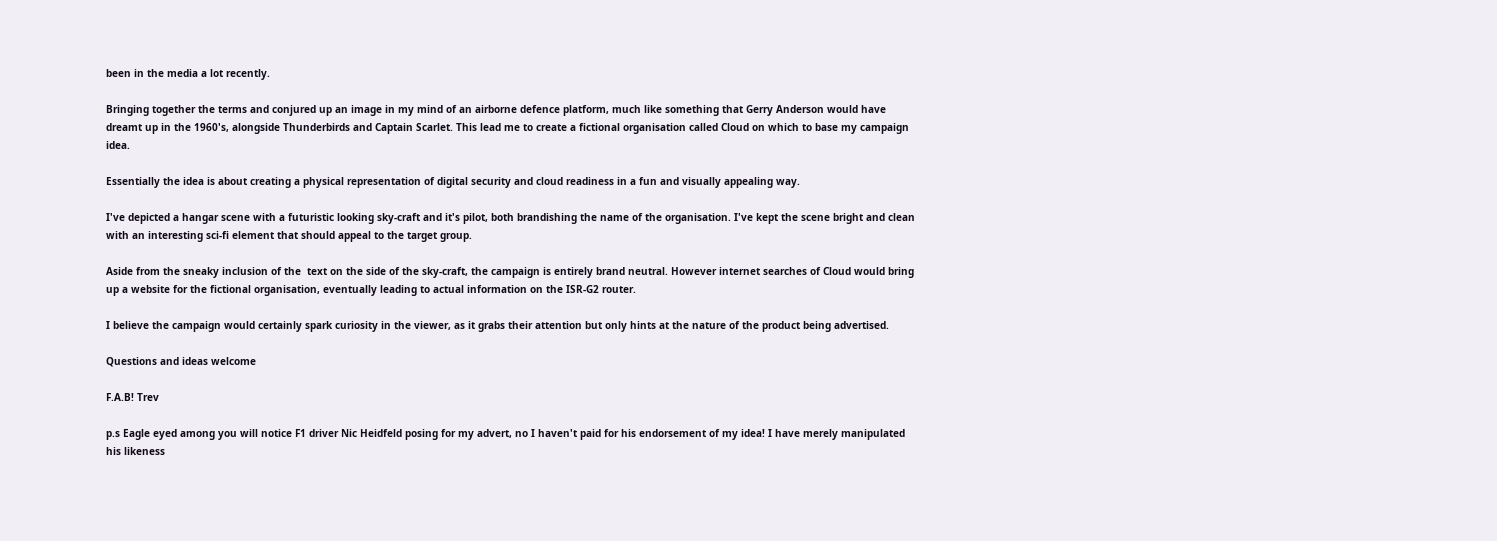been in the media a lot recently.

Bringing together the terms and conjured up an image in my mind of an airborne defence platform, much like something that Gerry Anderson would have dreamt up in the 1960's, alongside Thunderbirds and Captain Scarlet. This lead me to create a fictional organisation called Cloud on which to base my campaign idea.

Essentially the idea is about creating a physical representation of digital security and cloud readiness in a fun and visually appealing way.

I've depicted a hangar scene with a futuristic looking sky-craft and it's pilot, both brandishing the name of the organisation. I've kept the scene bright and clean with an interesting sci-fi element that should appeal to the target group.

Aside from the sneaky inclusion of the  text on the side of the sky-craft, the campaign is entirely brand neutral. However internet searches of Cloud would bring up a website for the fictional organisation, eventually leading to actual information on the ISR-G2 router.

I believe the campaign would certainly spark curiosity in the viewer, as it grabs their attention but only hints at the nature of the product being advertised.

Questions and ideas welcome

F.A.B! Trev

p.s Eagle eyed among you will notice F1 driver Nic Heidfeld posing for my advert, no I haven't paid for his endorsement of my idea! I have merely manipulated his likeness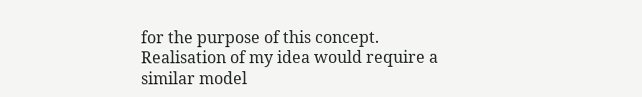for the purpose of this concept. Realisation of my idea would require a similar model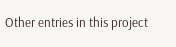Other entries in this project